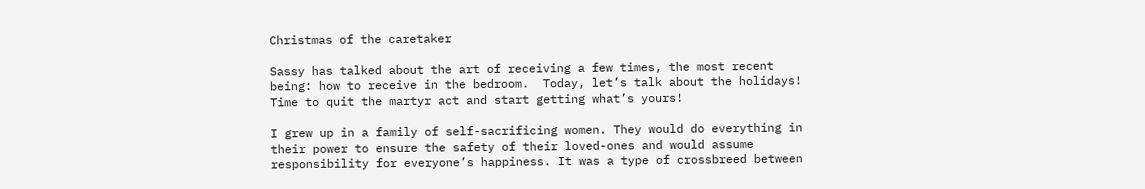Christmas of the caretaker

Sassy has talked about the art of receiving a few times, the most recent being: how to receive in the bedroom.  Today, let’s talk about the holidays! Time to quit the martyr act and start getting what’s yours!

I grew up in a family of self-sacrificing women. They would do everything in their power to ensure the safety of their loved-ones and would assume responsibility for everyone’s happiness. It was a type of crossbreed between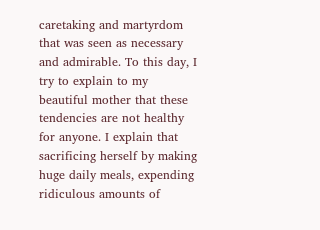caretaking and martyrdom that was seen as necessary and admirable. To this day, I try to explain to my beautiful mother that these tendencies are not healthy for anyone. I explain that sacrificing herself by making huge daily meals, expending ridiculous amounts of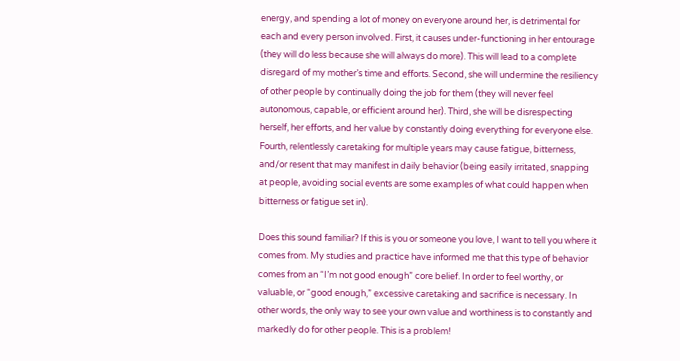energy, and spending a lot of money on everyone around her, is detrimental for each and every person involved. First, it causes under-functioning in her entourage (they will do less because she will always do more). This will lead to a complete disregard of my mother’s time and efforts. Second, she will undermine the resiliency of other people by continually doing the job for them (they will never feel autonomous, capable, or efficient around her). Third, she will be disrespecting herself, her efforts, and her value by constantly doing everything for everyone else. Fourth, relentlessly caretaking for multiple years may cause fatigue, bitterness, and/or resent that may manifest in daily behavior (being easily irritated, snapping at people, avoiding social events are some examples of what could happen when bitterness or fatigue set in).

Does this sound familiar? If this is you or someone you love, I want to tell you where it comes from. My studies and practice have informed me that this type of behavior comes from an “I’m not good enough” core belief. In order to feel worthy, or valuable, or “good enough,” excessive caretaking and sacrifice is necessary. In other words, the only way to see your own value and worthiness is to constantly and markedly do for other people. This is a problem!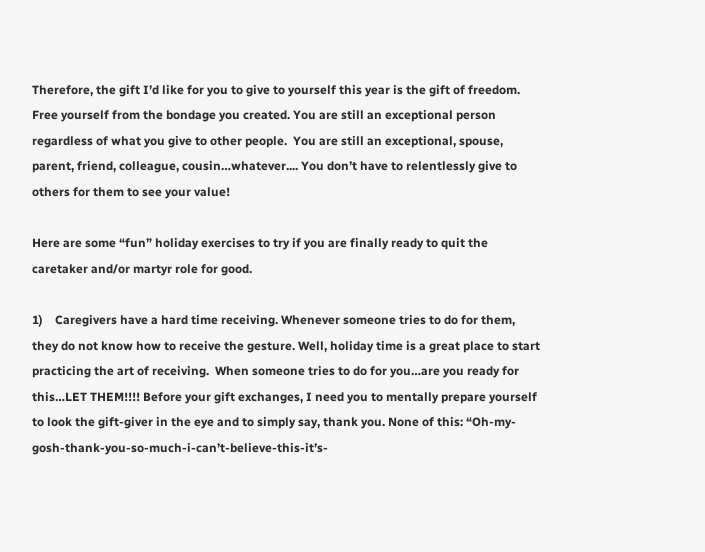Therefore, the gift I’d like for you to give to yourself this year is the gift of freedom. Free yourself from the bondage you created. You are still an exceptional person regardless of what you give to other people.  You are still an exceptional, spouse, parent, friend, colleague, cousin…whatever.... You don’t have to relentlessly give to others for them to see your value!

Here are some “fun” holiday exercises to try if you are finally ready to quit the caretaker and/or martyr role for good.

1)    Caregivers have a hard time receiving. Whenever someone tries to do for them, they do not know how to receive the gesture. Well, holiday time is a great place to start practicing the art of receiving.  When someone tries to do for you…are you ready for this…LET THEM!!!! Before your gift exchanges, I need you to mentally prepare yourself to look the gift-giver in the eye and to simply say, thank you. None of this: “Oh-my-gosh-thank-you-so-much-i-can’t-believe-this-it’s-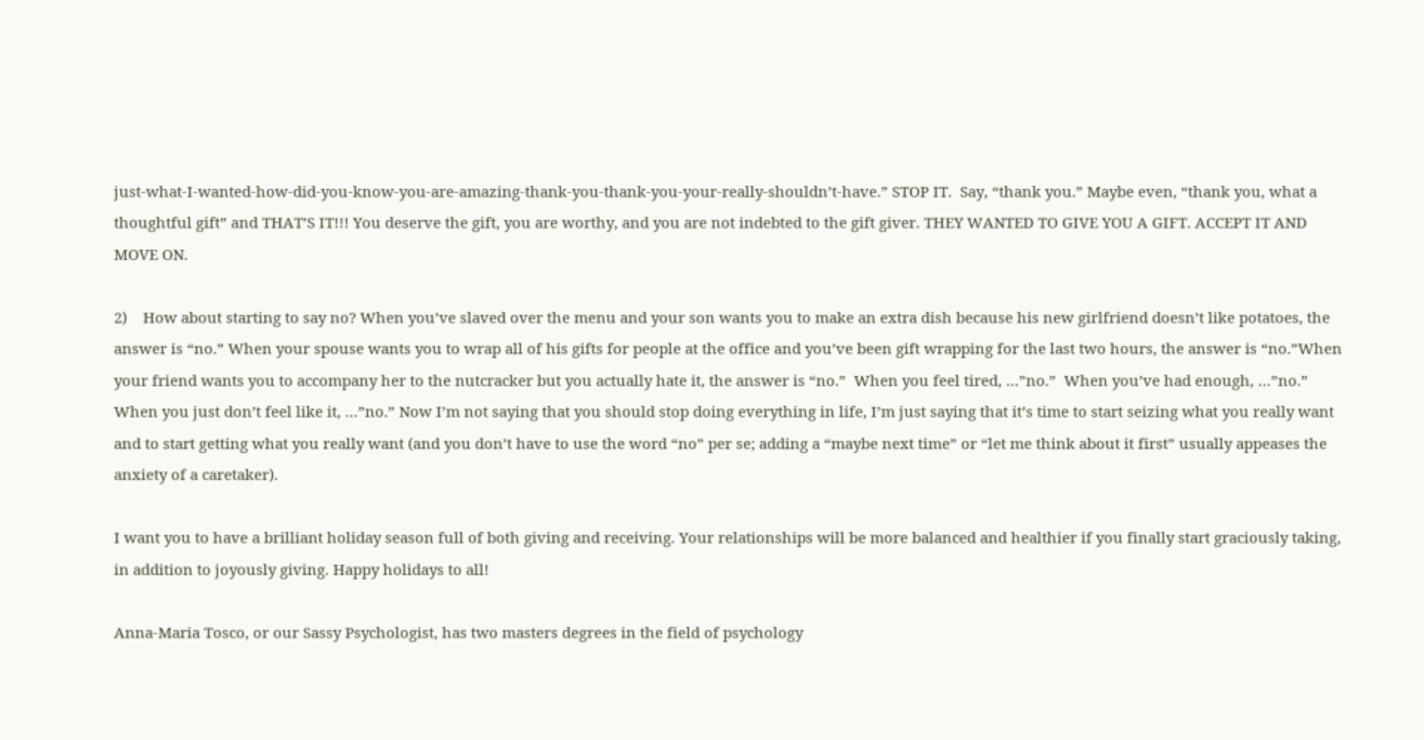just-what-I-wanted-how-did-you-know-you-are-amazing-thank-you-thank-you-your-really-shouldn’t-have.” STOP IT.  Say, “thank you.” Maybe even, “thank you, what a thoughtful gift” and THAT’S IT!!! You deserve the gift, you are worthy, and you are not indebted to the gift giver. THEY WANTED TO GIVE YOU A GIFT. ACCEPT IT AND MOVE ON.

2)    How about starting to say no? When you’ve slaved over the menu and your son wants you to make an extra dish because his new girlfriend doesn’t like potatoes, the answer is “no.” When your spouse wants you to wrap all of his gifts for people at the office and you’ve been gift wrapping for the last two hours, the answer is “no.”When your friend wants you to accompany her to the nutcracker but you actually hate it, the answer is “no.”  When you feel tired, …”no.”  When you’ve had enough, …”no.” When you just don’t feel like it, …”no.” Now I’m not saying that you should stop doing everything in life, I’m just saying that it’s time to start seizing what you really want and to start getting what you really want (and you don’t have to use the word “no” per se; adding a “maybe next time” or “let me think about it first” usually appeases the anxiety of a caretaker).

I want you to have a brilliant holiday season full of both giving and receiving. Your relationships will be more balanced and healthier if you finally start graciously taking, in addition to joyously giving. Happy holidays to all!

Anna-Maria Tosco, or our Sassy Psychologist, has two masters degrees in the field of psychology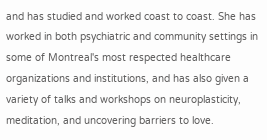and has studied and worked coast to coast. She has worked in both psychiatric and community settings in some of Montreal's most respected healthcare organizations and institutions, and has also given a variety of talks and workshops on neuroplasticity, meditation, and uncovering barriers to love.